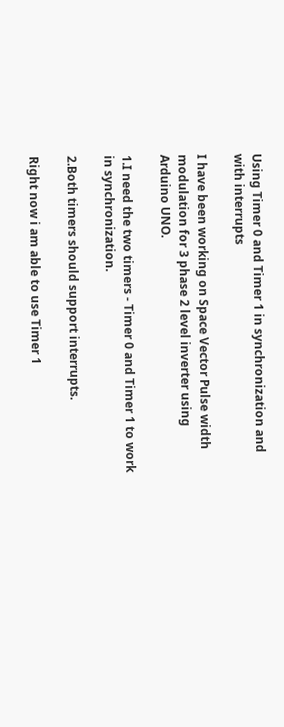Using Timer 0 and Timer 1 in synchronization and with interrupts

I have been working on Space Vector Pulse width modulation for 3 phase 2 level inverter using Arduino UNO.

1.I need the two timers - Timer 0 and Timer 1 to work in synchronization.

2.Both timers should support interrupts.

Right now i am able to use Timer 1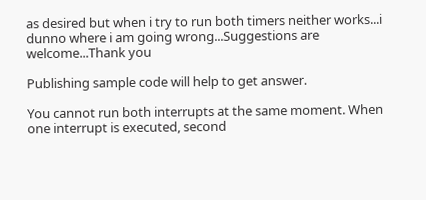as desired but when i try to run both timers neither works...i dunno where i am going wrong...Suggestions are welcome...Thank you

Publishing sample code will help to get answer.

You cannot run both interrupts at the same moment. When one interrupt is executed, second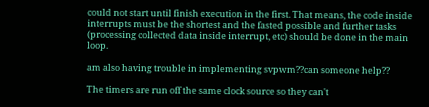could not start until finish execution in the first. That means, the code inside interrupts must be the shortest and the fasted possible and further tasks (processing collected data inside interrupt, etc) should be done in the main loop.

am also having trouble in implementing svpwm??can someone help??

The timers are run off the same clock source so they can't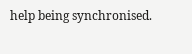help being synchronised.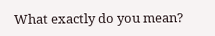What exactly do you mean?